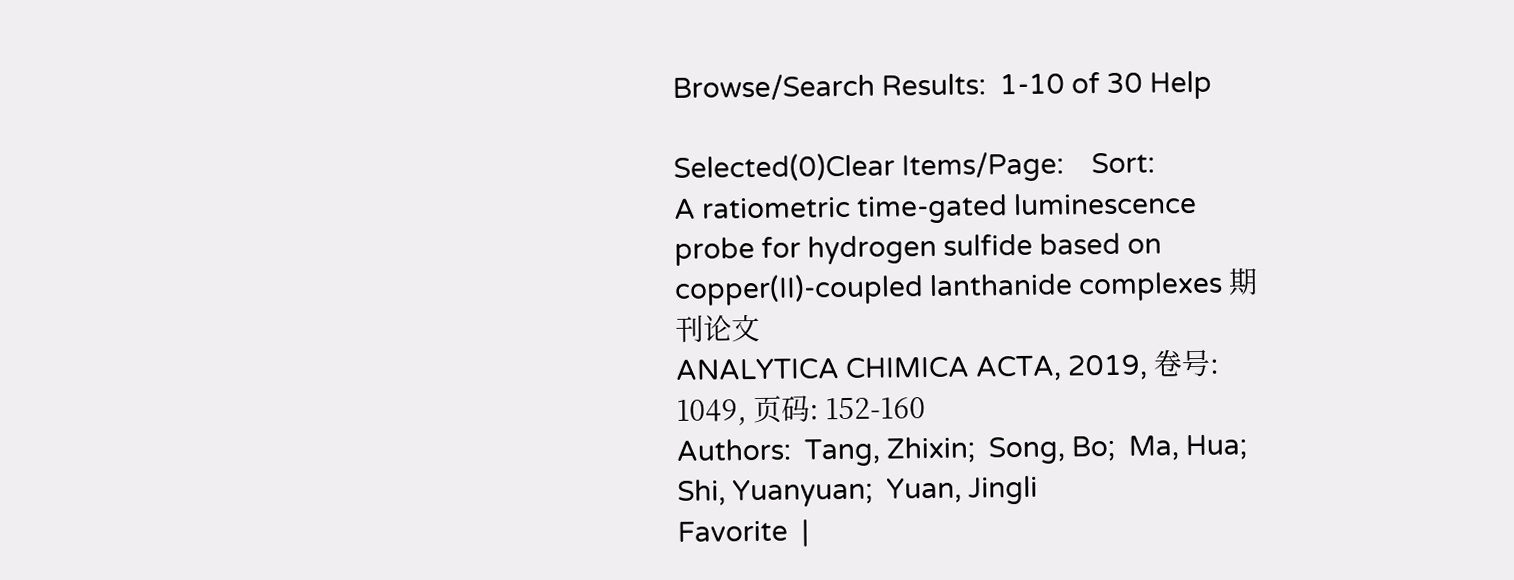Browse/Search Results:  1-10 of 30 Help

Selected(0)Clear Items/Page:    Sort:
A ratiometric time-gated luminescence probe for hydrogen sulfide based on copper(II)-coupled lanthanide complexes 期刊论文
ANALYTICA CHIMICA ACTA, 2019, 卷号: 1049, 页码: 152-160
Authors:  Tang, Zhixin;  Song, Bo;  Ma, Hua;  Shi, Yuanyuan;  Yuan, Jingli
Favorite  |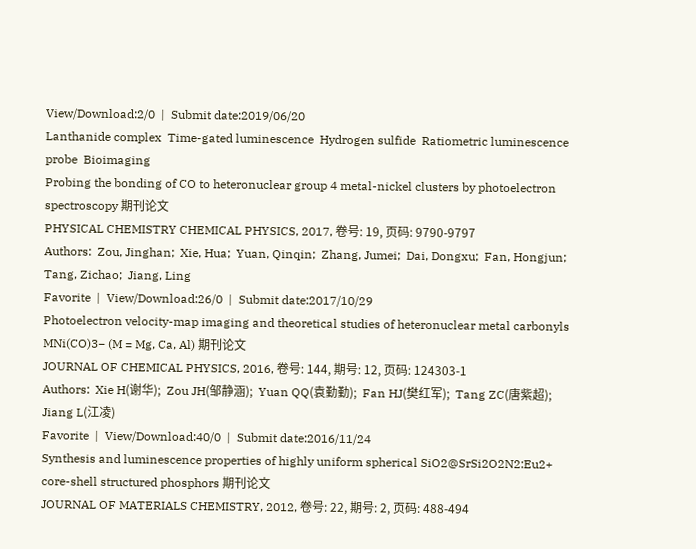View/Download:2/0  |  Submit date:2019/06/20
Lanthanide complex  Time-gated luminescence  Hydrogen sulfide  Ratiometric luminescence probe  Bioimaging
Probing the bonding of CO to heteronuclear group 4 metal-nickel clusters by photoelectron spectroscopy 期刊论文
PHYSICAL CHEMISTRY CHEMICAL PHYSICS, 2017, 卷号: 19, 页码: 9790-9797
Authors:  Zou, Jinghan;  Xie, Hua;  Yuan, Qinqin;  Zhang, Jumei;  Dai, Dongxu;  Fan, Hongjun;  Tang, Zichao;  Jiang, Ling
Favorite  |  View/Download:26/0  |  Submit date:2017/10/29
Photoelectron velocity-map imaging and theoretical studies of heteronuclear metal carbonyls MNi(CO)3− (M = Mg, Ca, Al) 期刊论文
JOURNAL OF CHEMICAL PHYSICS, 2016, 卷号: 144, 期号: 12, 页码: 124303-1
Authors:  Xie H(谢华);  Zou JH(邹静涵);  Yuan QQ(袁勤勤);  Fan HJ(樊红军);  Tang ZC(唐紫超);  Jiang L(江凌)
Favorite  |  View/Download:40/0  |  Submit date:2016/11/24
Synthesis and luminescence properties of highly uniform spherical SiO2@SrSi2O2N2:Eu2+ core-shell structured phosphors 期刊论文
JOURNAL OF MATERIALS CHEMISTRY, 2012, 卷号: 22, 期号: 2, 页码: 488-494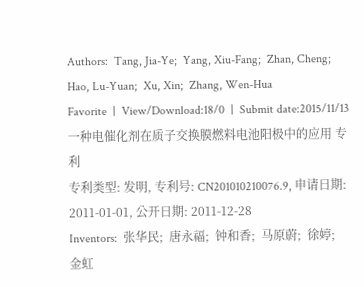Authors:  Tang, Jia-Ye;  Yang, Xiu-Fang;  Zhan, Cheng;  Hao, Lu-Yuan;  Xu, Xin;  Zhang, Wen-Hua
Favorite  |  View/Download:18/0  |  Submit date:2015/11/13
一种电催化剂在质子交换膜燃料电池阳极中的应用 专利
专利类型: 发明, 专利号: CN201010210076.9, 申请日期: 2011-01-01, 公开日期: 2011-12-28
Inventors:  张华民;  唐永福;  钟和香;  马原蔚;  徐婷;  金虹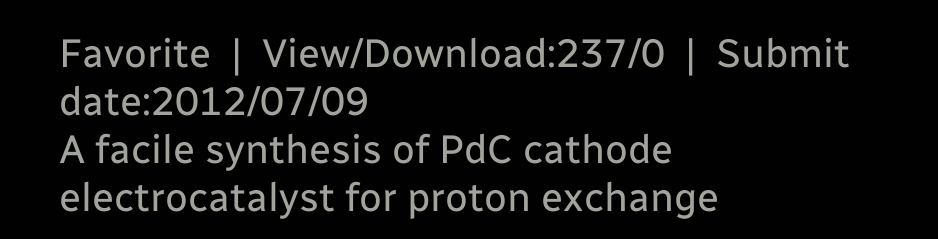Favorite  |  View/Download:237/0  |  Submit date:2012/07/09
A facile synthesis of PdC cathode electrocatalyst for proton exchange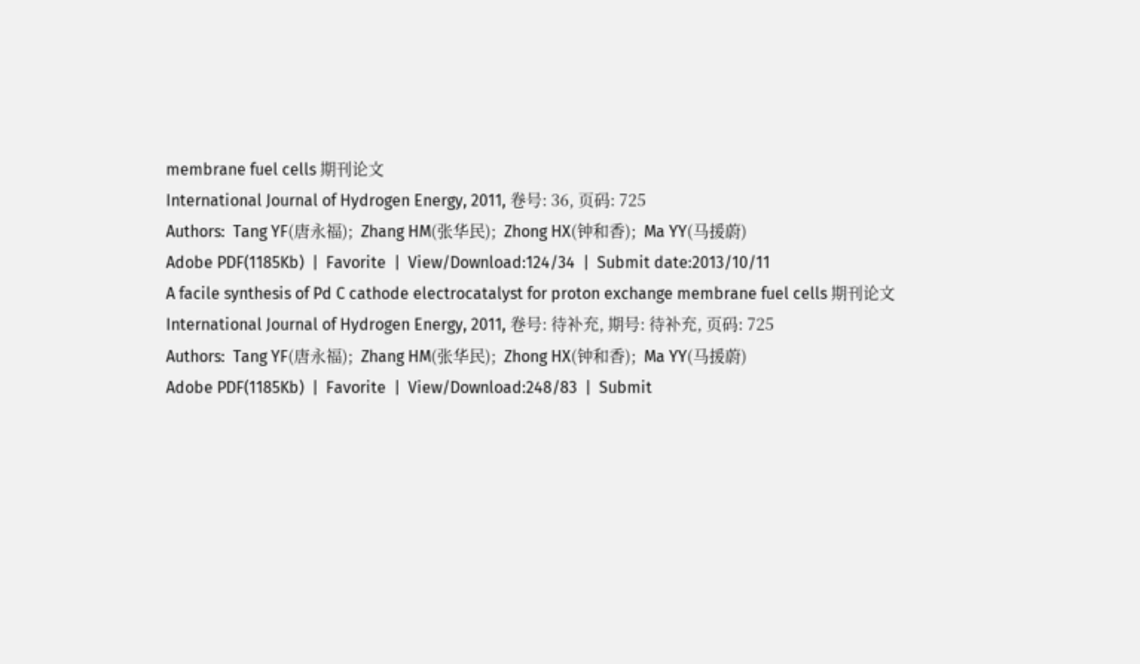membrane fuel cells 期刊论文
International Journal of Hydrogen Energy, 2011, 卷号: 36, 页码: 725
Authors:  Tang YF(唐永福);  Zhang HM(张华民);  Zhong HX(钟和香);  Ma YY(马援蔚)
Adobe PDF(1185Kb)  |  Favorite  |  View/Download:124/34  |  Submit date:2013/10/11
A facile synthesis of Pd C cathode electrocatalyst for proton exchange membrane fuel cells 期刊论文
International Journal of Hydrogen Energy, 2011, 卷号: 待补充, 期号: 待补充, 页码: 725
Authors:  Tang YF(唐永福);  Zhang HM(张华民);  Zhong HX(钟和香);  Ma YY(马援蔚)
Adobe PDF(1185Kb)  |  Favorite  |  View/Download:248/83  |  Submit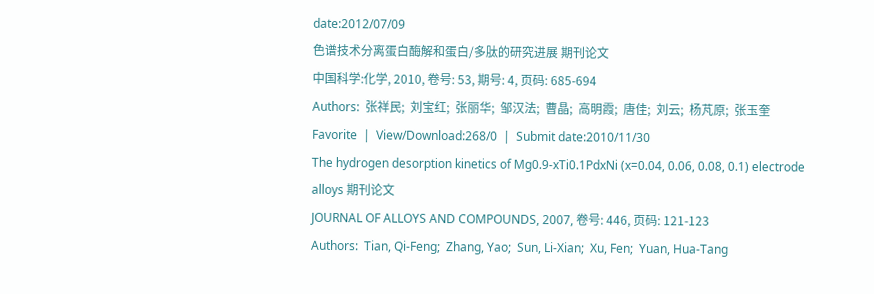date:2012/07/09
色谱技术分离蛋白酶解和蛋白/多肽的研究进展 期刊论文
中国科学:化学, 2010, 卷号: 53, 期号: 4, 页码: 685-694
Authors:  张祥民;  刘宝红;  张丽华;  邹汉法;  曹晶;  高明霞;  唐佳;  刘云;  杨芃原;  张玉奎
Favorite  |  View/Download:268/0  |  Submit date:2010/11/30
The hydrogen desorption kinetics of Mg0.9-xTi0.1PdxNi (x=0.04, 0.06, 0.08, 0.1) electrode alloys 期刊论文
JOURNAL OF ALLOYS AND COMPOUNDS, 2007, 卷号: 446, 页码: 121-123
Authors:  Tian, Qi-Feng;  Zhang, Yao;  Sun, Li-Xian;  Xu, Fen;  Yuan, Hua-Tang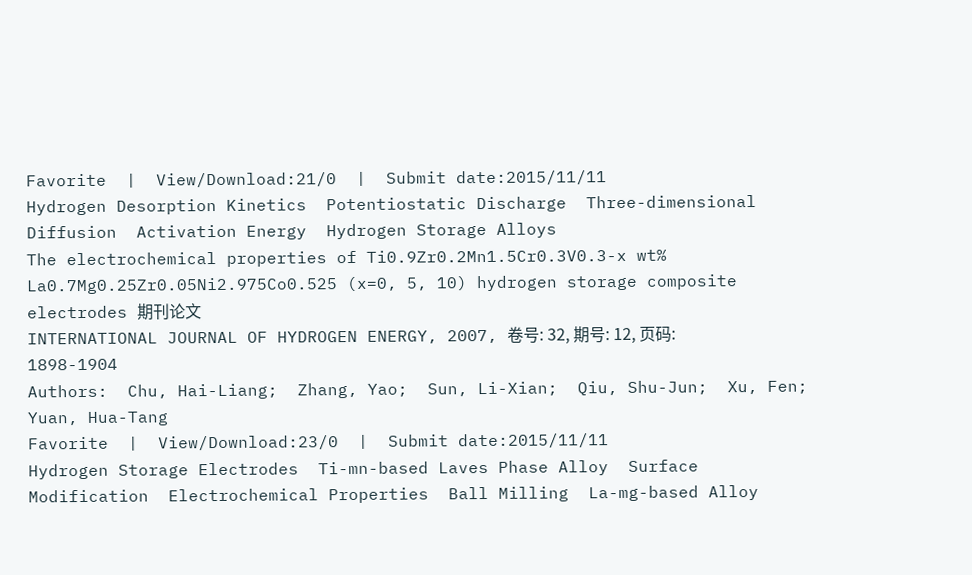Favorite  |  View/Download:21/0  |  Submit date:2015/11/11
Hydrogen Desorption Kinetics  Potentiostatic Discharge  Three-dimensional Diffusion  Activation Energy  Hydrogen Storage Alloys
The electrochemical properties of Ti0.9Zr0.2Mn1.5Cr0.3V0.3-x wt% La0.7Mg0.25Zr0.05Ni2.975Co0.525 (x=0, 5, 10) hydrogen storage composite electrodes 期刊论文
INTERNATIONAL JOURNAL OF HYDROGEN ENERGY, 2007, 卷号: 32, 期号: 12, 页码: 1898-1904
Authors:  Chu, Hai-Liang;  Zhang, Yao;  Sun, Li-Xian;  Qiu, Shu-Jun;  Xu, Fen;  Yuan, Hua-Tang
Favorite  |  View/Download:23/0  |  Submit date:2015/11/11
Hydrogen Storage Electrodes  Ti-mn-based Laves Phase Alloy  Surface Modification  Electrochemical Properties  Ball Milling  La-mg-based Alloy